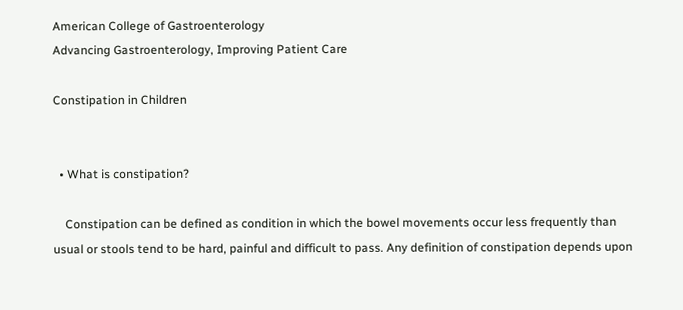American College of Gastroenterology
Advancing Gastroenterology, Improving Patient Care

Constipation in Children


  • What is constipation?

    Constipation can be defined as condition in which the bowel movements occur less frequently than usual or stools tend to be hard, painful and difficult to pass. Any definition of constipation depends upon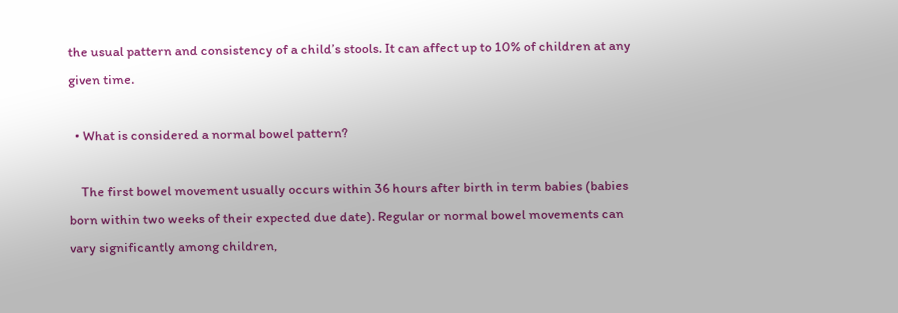the usual pattern and consistency of a child’s stools. It can affect up to 10% of children at any given time.

  • What is considered a normal bowel pattern?

    The first bowel movement usually occurs within 36 hours after birth in term babies (babies born within two weeks of their expected due date). Regular or normal bowel movements can vary significantly among children,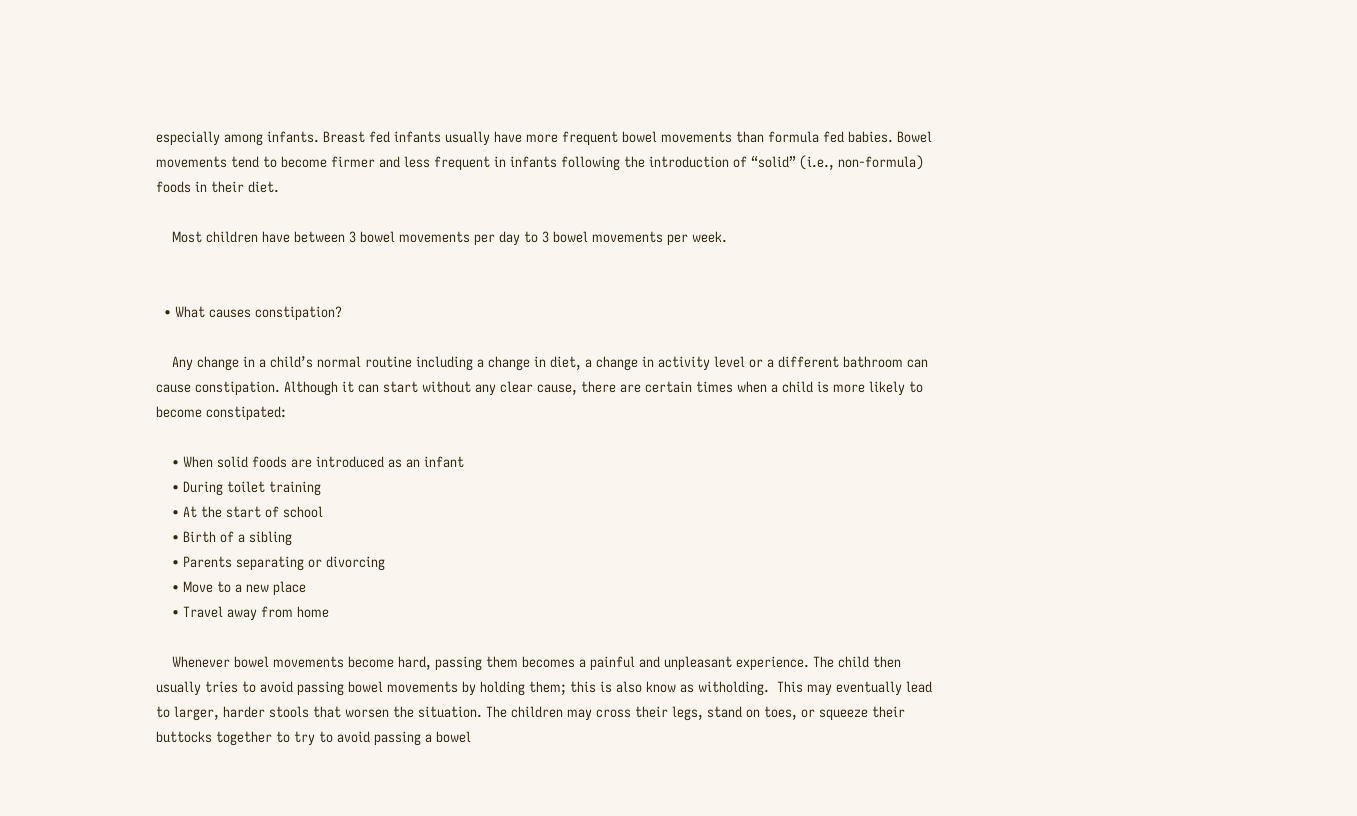especially among infants. Breast fed infants usually have more frequent bowel movements than formula fed babies. Bowel movements tend to become firmer and less frequent in infants following the introduction of “solid” (i.e., non-formula) foods in their diet.

    Most children have between 3 bowel movements per day to 3 bowel movements per week.


  • What causes constipation?

    Any change in a child’s normal routine including a change in diet, a change in activity level or a different bathroom can cause constipation. Although it can start without any clear cause, there are certain times when a child is more likely to become constipated:

    • When solid foods are introduced as an infant
    • During toilet training
    • At the start of school
    • Birth of a sibling
    • Parents separating or divorcing
    • Move to a new place
    • Travel away from home

    Whenever bowel movements become hard, passing them becomes a painful and unpleasant experience. The child then usually tries to avoid passing bowel movements by holding them; this is also know as witholding.  This may eventually lead to larger, harder stools that worsen the situation. The children may cross their legs, stand on toes, or squeeze their buttocks together to try to avoid passing a bowel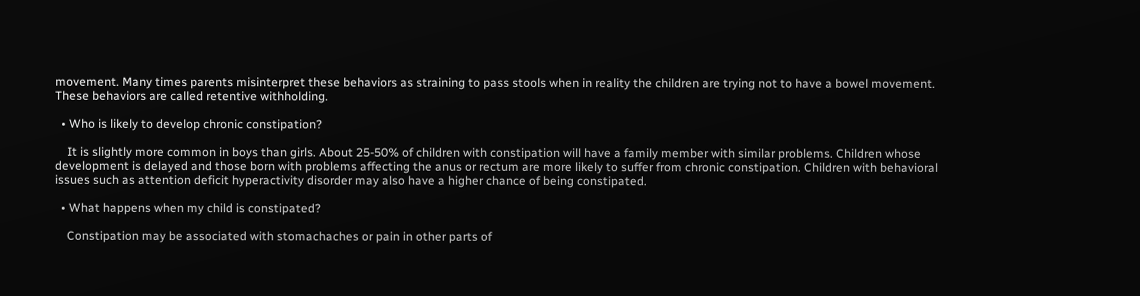movement. Many times parents misinterpret these behaviors as straining to pass stools when in reality the children are trying not to have a bowel movement. These behaviors are called retentive withholding.

  • Who is likely to develop chronic constipation?

    It is slightly more common in boys than girls. About 25-50% of children with constipation will have a family member with similar problems. Children whose development is delayed and those born with problems affecting the anus or rectum are more likely to suffer from chronic constipation. Children with behavioral issues such as attention deficit hyperactivity disorder may also have a higher chance of being constipated.

  • What happens when my child is constipated?

    Constipation may be associated with stomachaches or pain in other parts of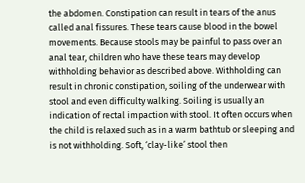the abdomen. Constipation can result in tears of the anus called anal fissures. These tears cause blood in the bowel movements. Because stools may be painful to pass over an anal tear, children who have these tears may develop withholding behavior as described above. Withholding can result in chronic constipation, soiling of the underwear with stool and even difficulty walking. Soiling is usually an indication of rectal impaction with stool. It often occurs when the child is relaxed such as in a warm bathtub or sleeping and is not withholding. Soft, ‘clay-like’ stool then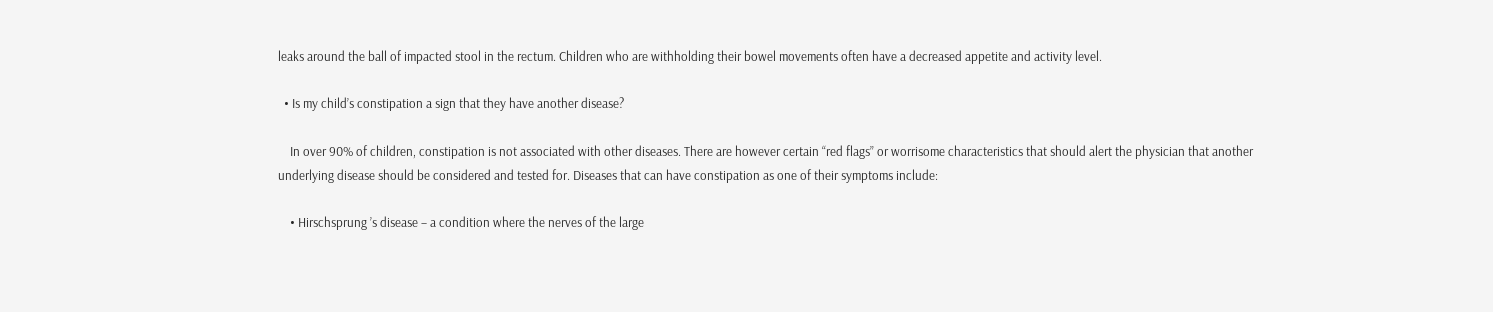leaks around the ball of impacted stool in the rectum. Children who are withholding their bowel movements often have a decreased appetite and activity level.

  • Is my child’s constipation a sign that they have another disease?

    In over 90% of children, constipation is not associated with other diseases. There are however certain “red flags” or worrisome characteristics that should alert the physician that another underlying disease should be considered and tested for. Diseases that can have constipation as one of their symptoms include:

    • Hirschsprung ’s disease – a condition where the nerves of the large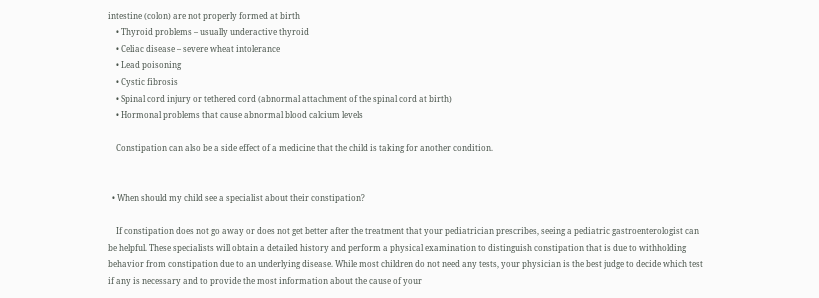intestine (colon) are not properly formed at birth
    • Thyroid problems – usually underactive thyroid
    • Celiac disease – severe wheat intolerance
    • Lead poisoning
    • Cystic fibrosis
    • Spinal cord injury or tethered cord (abnormal attachment of the spinal cord at birth)
    • Hormonal problems that cause abnormal blood calcium levels

    Constipation can also be a side effect of a medicine that the child is taking for another condition.


  • When should my child see a specialist about their constipation?

    If constipation does not go away or does not get better after the treatment that your pediatrician prescribes, seeing a pediatric gastroenterologist can be helpful. These specialists will obtain a detailed history and perform a physical examination to distinguish constipation that is due to withholding behavior from constipation due to an underlying disease. While most children do not need any tests, your physician is the best judge to decide which test if any is necessary and to provide the most information about the cause of your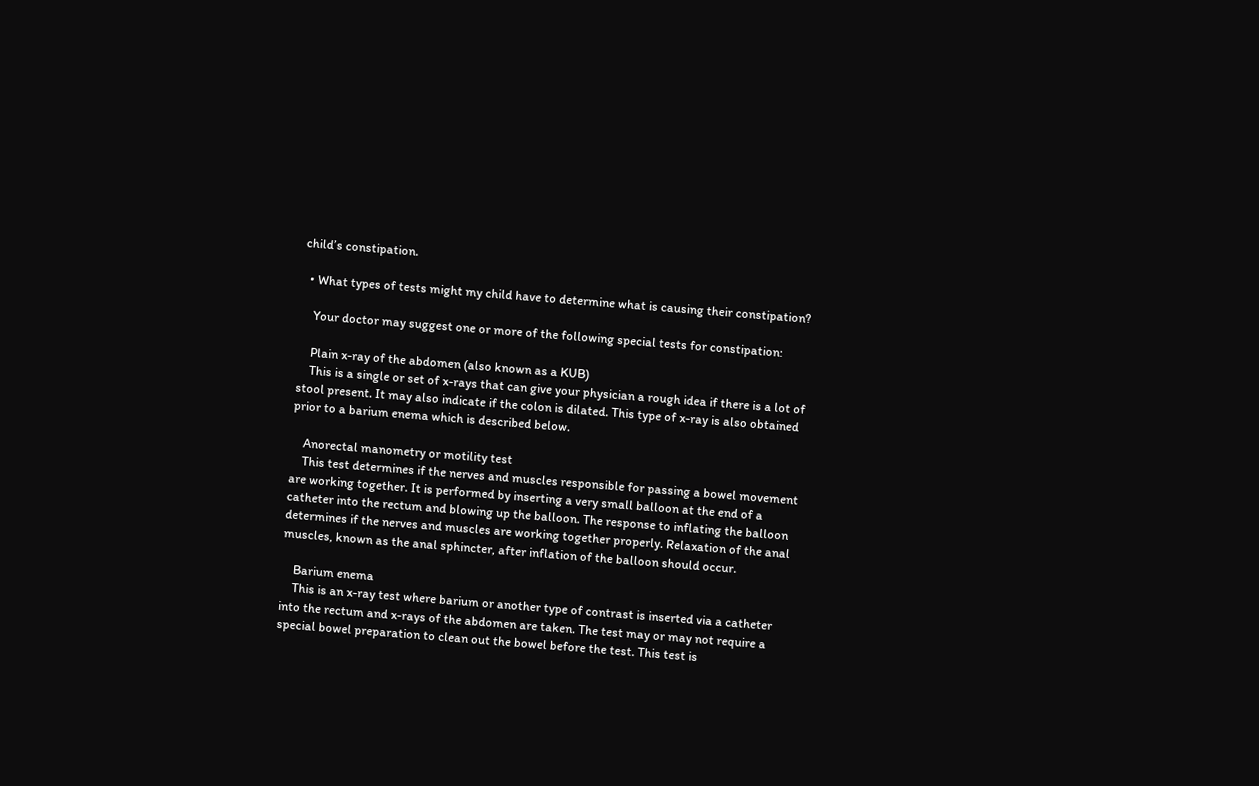child’s constipation.

  • What types of tests might my child have to determine what is causing their constipation?

    Your doctor may suggest one or more of the following special tests for constipation:

    Plain x-ray of the abdomen (also known as a KUB)
    This is a single or set of x-rays that can give your physician a rough idea if there is a lot of stool present. It may also indicate if the colon is dilated. This type of x-ray is also obtained prior to a barium enema which is described below.

    Anorectal manometry or motility test
    This test determines if the nerves and muscles responsible for passing a bowel movement are working together. It is performed by inserting a very small balloon at the end of a catheter into the rectum and blowing up the balloon. The response to inflating the balloon determines if the nerves and muscles are working together properly. Relaxation of the anal muscles, known as the anal sphincter, after inflation of the balloon should occur.

    Barium enema
    This is an x-ray test where barium or another type of contrast is inserted via a catheter into the rectum and x-rays of the abdomen are taken. The test may or may not require a special bowel preparation to clean out the bowel before the test. This test is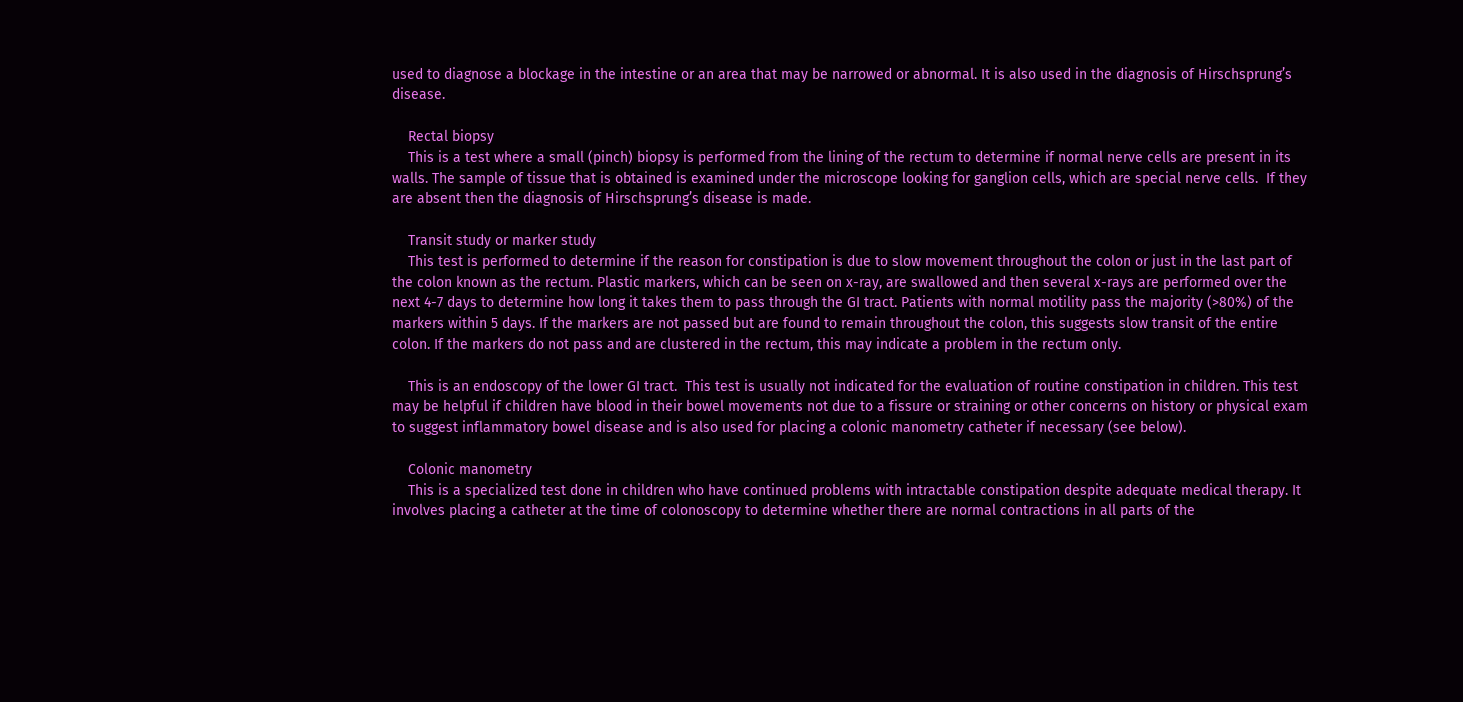used to diagnose a blockage in the intestine or an area that may be narrowed or abnormal. It is also used in the diagnosis of Hirschsprung’s disease.

    Rectal biopsy
    This is a test where a small (pinch) biopsy is performed from the lining of the rectum to determine if normal nerve cells are present in its walls. The sample of tissue that is obtained is examined under the microscope looking for ganglion cells, which are special nerve cells.  If they are absent then the diagnosis of Hirschsprung’s disease is made.

    Transit study or marker study
    This test is performed to determine if the reason for constipation is due to slow movement throughout the colon or just in the last part of the colon known as the rectum. Plastic markers, which can be seen on x-ray, are swallowed and then several x-rays are performed over the next 4-7 days to determine how long it takes them to pass through the GI tract. Patients with normal motility pass the majority (>80%) of the markers within 5 days. If the markers are not passed but are found to remain throughout the colon, this suggests slow transit of the entire colon. If the markers do not pass and are clustered in the rectum, this may indicate a problem in the rectum only.

    This is an endoscopy of the lower GI tract.  This test is usually not indicated for the evaluation of routine constipation in children. This test may be helpful if children have blood in their bowel movements not due to a fissure or straining or other concerns on history or physical exam to suggest inflammatory bowel disease and is also used for placing a colonic manometry catheter if necessary (see below).

    Colonic manometry
    This is a specialized test done in children who have continued problems with intractable constipation despite adequate medical therapy. It involves placing a catheter at the time of colonoscopy to determine whether there are normal contractions in all parts of the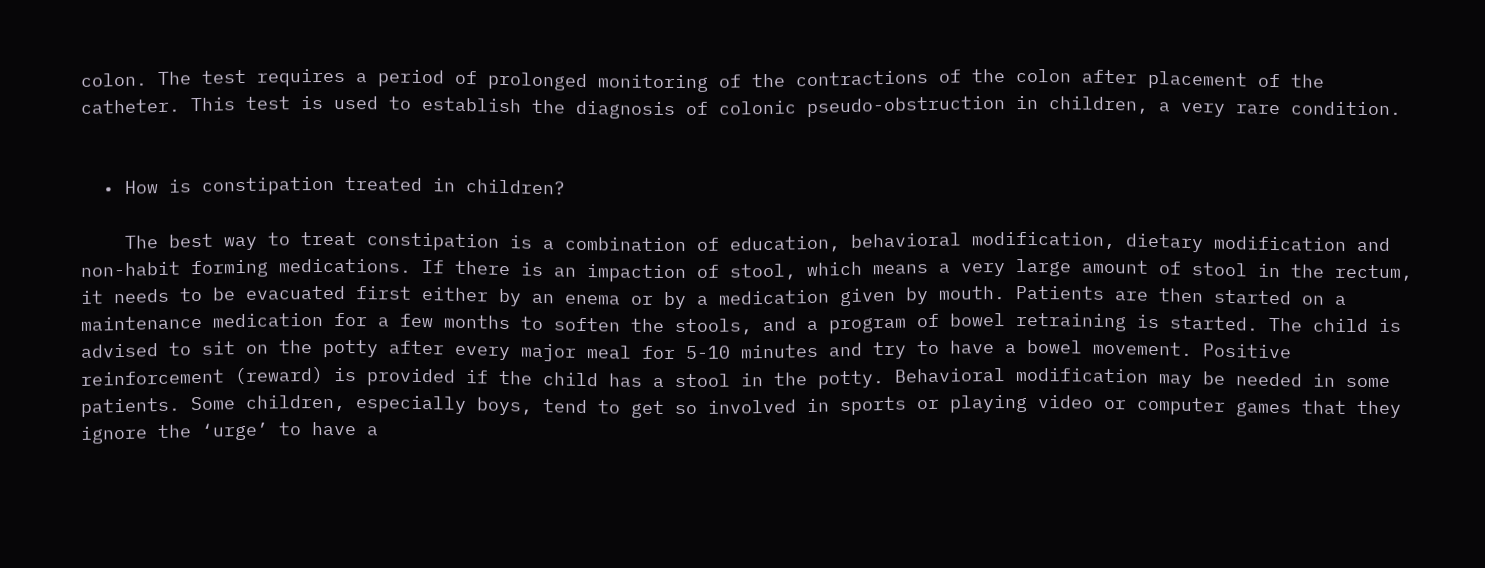colon. The test requires a period of prolonged monitoring of the contractions of the colon after placement of the catheter. This test is used to establish the diagnosis of colonic pseudo-obstruction in children, a very rare condition.


  • How is constipation treated in children?

    The best way to treat constipation is a combination of education, behavioral modification, dietary modification and non-habit forming medications. If there is an impaction of stool, which means a very large amount of stool in the rectum, it needs to be evacuated first either by an enema or by a medication given by mouth. Patients are then started on a maintenance medication for a few months to soften the stools, and a program of bowel retraining is started. The child is advised to sit on the potty after every major meal for 5-10 minutes and try to have a bowel movement. Positive reinforcement (reward) is provided if the child has a stool in the potty. Behavioral modification may be needed in some patients. Some children, especially boys, tend to get so involved in sports or playing video or computer games that they ignore the ‘urge’ to have a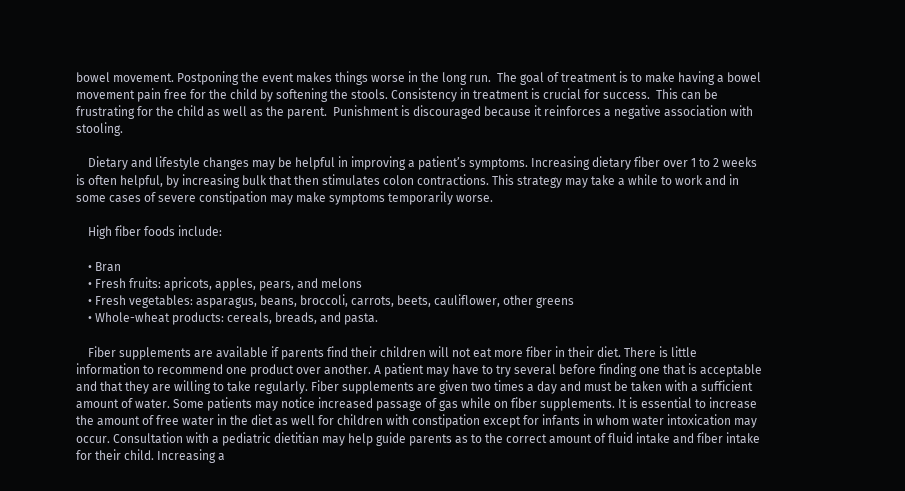bowel movement. Postponing the event makes things worse in the long run.  The goal of treatment is to make having a bowel movement pain free for the child by softening the stools. Consistency in treatment is crucial for success.  This can be frustrating for the child as well as the parent.  Punishment is discouraged because it reinforces a negative association with stooling.

    Dietary and lifestyle changes may be helpful in improving a patient’s symptoms. Increasing dietary fiber over 1 to 2 weeks is often helpful, by increasing bulk that then stimulates colon contractions. This strategy may take a while to work and in some cases of severe constipation may make symptoms temporarily worse.

    High fiber foods include:

    • Bran
    • Fresh fruits: apricots, apples, pears, and melons
    • Fresh vegetables: asparagus, beans, broccoli, carrots, beets, cauliflower, other greens
    • Whole-wheat products: cereals, breads, and pasta.

    Fiber supplements are available if parents find their children will not eat more fiber in their diet. There is little information to recommend one product over another. A patient may have to try several before finding one that is acceptable and that they are willing to take regularly. Fiber supplements are given two times a day and must be taken with a sufficient amount of water. Some patients may notice increased passage of gas while on fiber supplements. It is essential to increase the amount of free water in the diet as well for children with constipation except for infants in whom water intoxication may occur. Consultation with a pediatric dietitian may help guide parents as to the correct amount of fluid intake and fiber intake for their child. Increasing a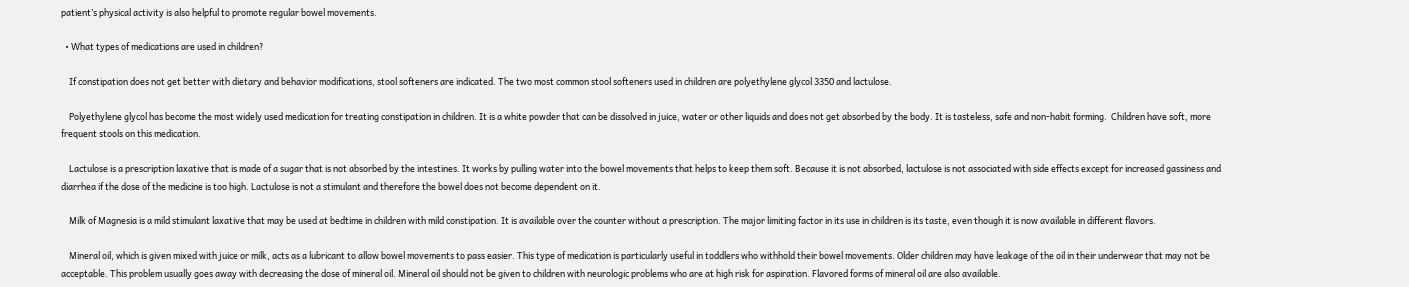patient’s physical activity is also helpful to promote regular bowel movements.

  • What types of medications are used in children?

    If constipation does not get better with dietary and behavior modifications, stool softeners are indicated. The two most common stool softeners used in children are polyethylene glycol 3350 and lactulose.

    Polyethylene glycol has become the most widely used medication for treating constipation in children. It is a white powder that can be dissolved in juice, water or other liquids and does not get absorbed by the body. It is tasteless, safe and non-habit forming.  Children have soft, more frequent stools on this medication.

    Lactulose is a prescription laxative that is made of a sugar that is not absorbed by the intestines. It works by pulling water into the bowel movements that helps to keep them soft. Because it is not absorbed, lactulose is not associated with side effects except for increased gassiness and diarrhea if the dose of the medicine is too high. Lactulose is not a stimulant and therefore the bowel does not become dependent on it.

    Milk of Magnesia is a mild stimulant laxative that may be used at bedtime in children with mild constipation. It is available over the counter without a prescription. The major limiting factor in its use in children is its taste, even though it is now available in different flavors.

    Mineral oil, which is given mixed with juice or milk, acts as a lubricant to allow bowel movements to pass easier. This type of medication is particularly useful in toddlers who withhold their bowel movements. Older children may have leakage of the oil in their underwear that may not be acceptable. This problem usually goes away with decreasing the dose of mineral oil. Mineral oil should not be given to children with neurologic problems who are at high risk for aspiration. Flavored forms of mineral oil are also available.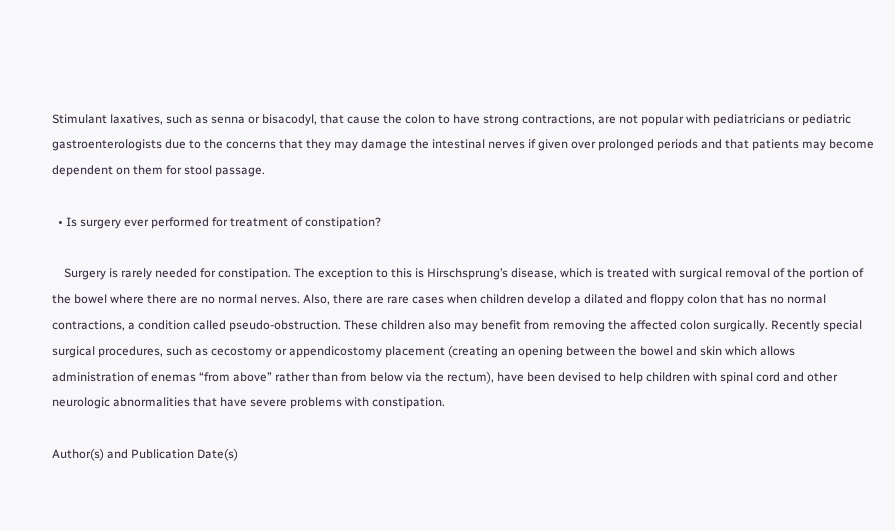Stimulant laxatives, such as senna or bisacodyl, that cause the colon to have strong contractions, are not popular with pediatricians or pediatric gastroenterologists due to the concerns that they may damage the intestinal nerves if given over prolonged periods and that patients may become dependent on them for stool passage.

  • Is surgery ever performed for treatment of constipation?

    Surgery is rarely needed for constipation. The exception to this is Hirschsprung’s disease, which is treated with surgical removal of the portion of the bowel where there are no normal nerves. Also, there are rare cases when children develop a dilated and floppy colon that has no normal contractions, a condition called pseudo-obstruction. These children also may benefit from removing the affected colon surgically. Recently special surgical procedures, such as cecostomy or appendicostomy placement (creating an opening between the bowel and skin which allows administration of enemas “from above” rather than from below via the rectum), have been devised to help children with spinal cord and other neurologic abnormalities that have severe problems with constipation.

Author(s) and Publication Date(s)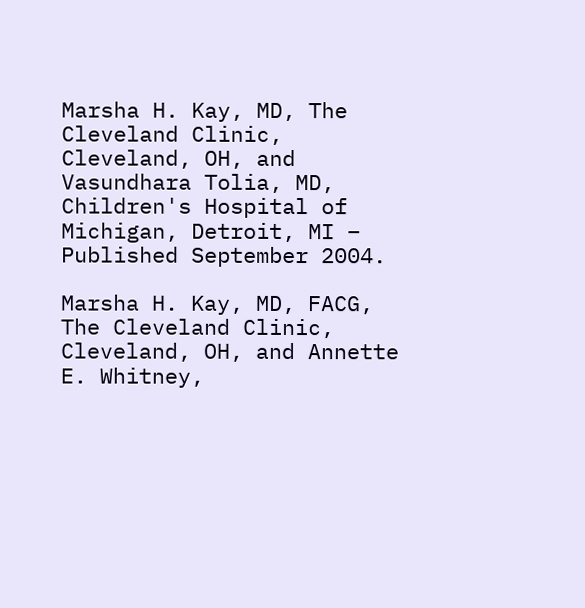Marsha H. Kay, MD, The Cleveland Clinic, Cleveland, OH, and Vasundhara Tolia, MD, Children's Hospital of Michigan, Detroit, MI – Published September 2004.

Marsha H. Kay, MD, FACG, The Cleveland Clinic, Cleveland, OH, and Annette E. Whitney,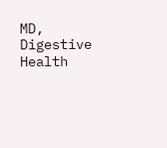MD, Digestive Health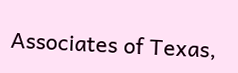Associates of Texas,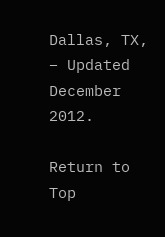Dallas, TX, – Updated December 2012.

Return to Top